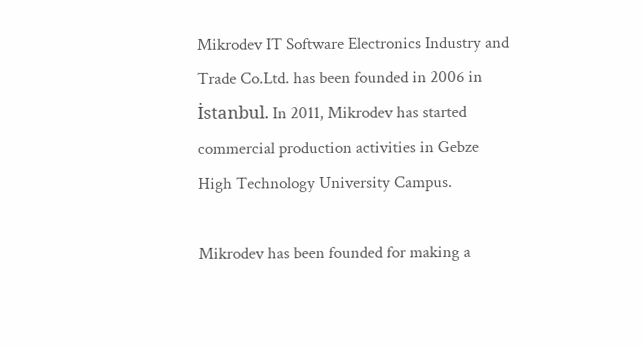Mikrodev IT Software Electronics Industry and Trade Co.Ltd. has been founded in 2006 in İstanbul. In 2011, Mikrodev has started commercial production activities in Gebze High Technology University Campus.

Mikrodev has been founded for making a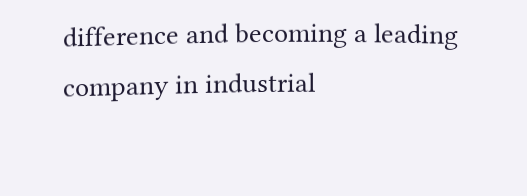difference and becoming a leading company in industrial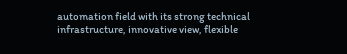automation field with its strong technical infrastructure, innovative view, flexible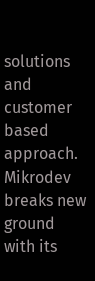solutions and customer based approach. Mikrodev breaks new ground with its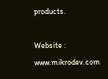products.

Website : www.mikrodev.com